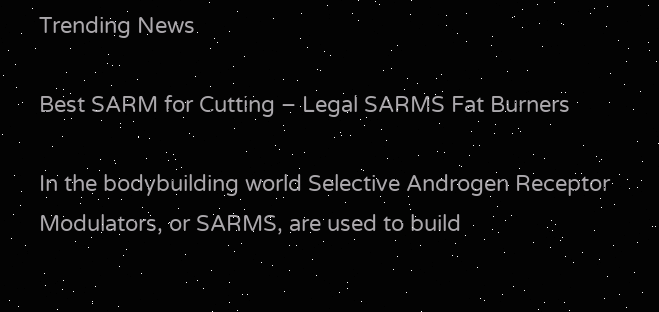Trending News

Best SARM for Cutting – Legal SARMS Fat Burners

In the bodybuilding world Selective Androgen Receptor Modulators, or SARMS, are used to build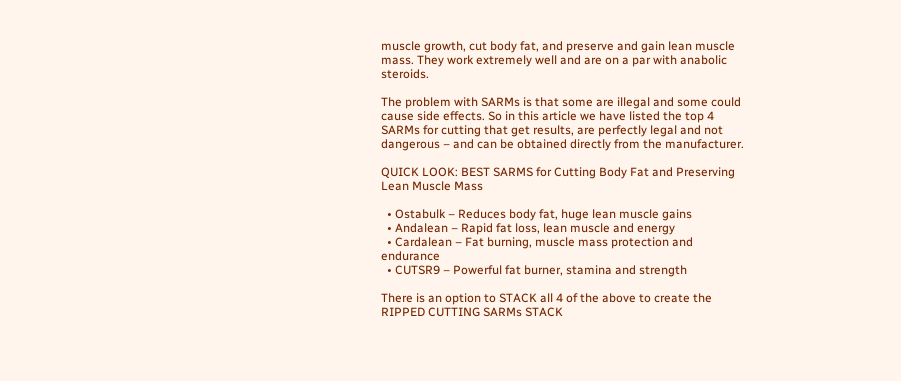muscle growth, cut body fat, and preserve and gain lean muscle mass. They work extremely well and are on a par with anabolic steroids.

The problem with SARMs is that some are illegal and some could cause side effects. So in this article we have listed the top 4 SARMs for cutting that get results, are perfectly legal and not dangerous – and can be obtained directly from the manufacturer.

QUICK LOOK: BEST SARMS for Cutting Body Fat and Preserving Lean Muscle Mass

  • Ostabulk – Reduces body fat, huge lean muscle gains
  • Andalean – Rapid fat loss, lean muscle and energy
  • Cardalean – Fat burning, muscle mass protection and endurance
  • CUTSR9 – Powerful fat burner, stamina and strength

There is an option to STACK all 4 of the above to create the RIPPED CUTTING SARMs STACK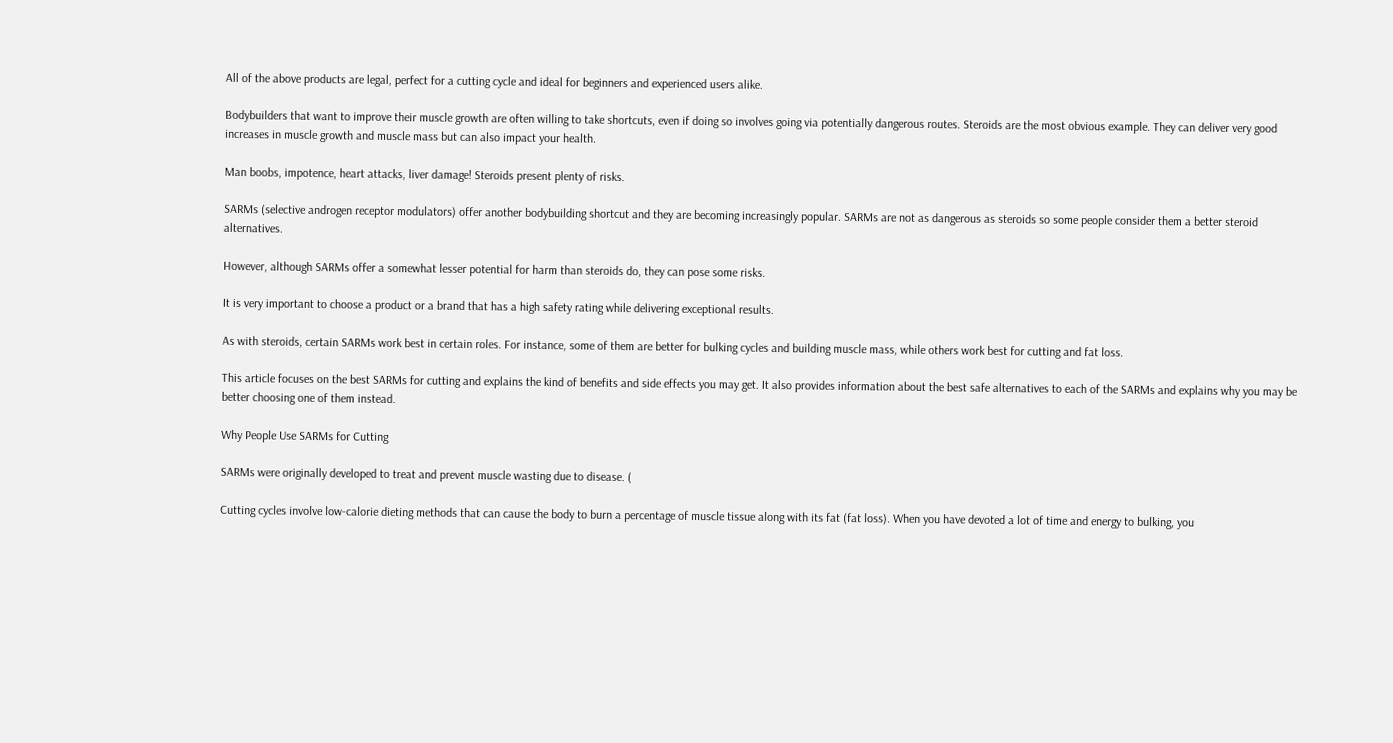All of the above products are legal, perfect for a cutting cycle and ideal for beginners and experienced users alike.

Bodybuilders that want to improve their muscle growth are often willing to take shortcuts, even if doing so involves going via potentially dangerous routes. Steroids are the most obvious example. They can deliver very good increases in muscle growth and muscle mass but can also impact your health.

Man boobs, impotence, heart attacks, liver damage! Steroids present plenty of risks.

SARMs (selective androgen receptor modulators) offer another bodybuilding shortcut and they are becoming increasingly popular. SARMs are not as dangerous as steroids so some people consider them a better steroid alternatives.

However, although SARMs offer a somewhat lesser potential for harm than steroids do, they can pose some risks.

It is very important to choose a product or a brand that has a high safety rating while delivering exceptional results.

As with steroids, certain SARMs work best in certain roles. For instance, some of them are better for bulking cycles and building muscle mass, while others work best for cutting and fat loss.

This article focuses on the best SARMs for cutting and explains the kind of benefits and side effects you may get. It also provides information about the best safe alternatives to each of the SARMs and explains why you may be better choosing one of them instead.

Why People Use SARMs for Cutting

SARMs were originally developed to treat and prevent muscle wasting due to disease. (

Cutting cycles involve low-calorie dieting methods that can cause the body to burn a percentage of muscle tissue along with its fat (fat loss). When you have devoted a lot of time and energy to bulking, you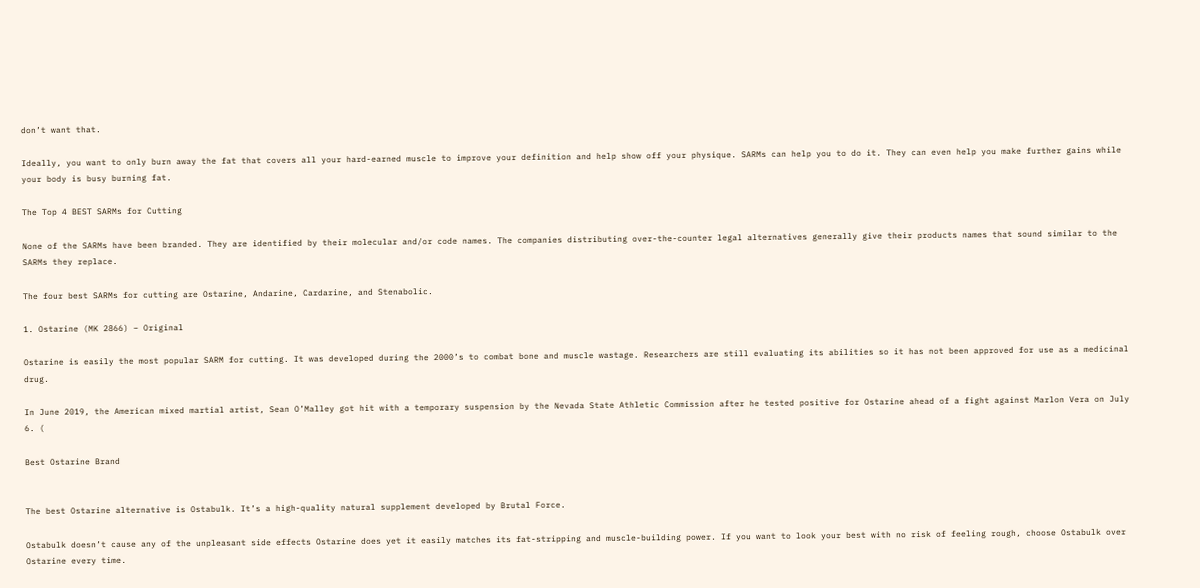don’t want that.

Ideally, you want to only burn away the fat that covers all your hard-earned muscle to improve your definition and help show off your physique. SARMs can help you to do it. They can even help you make further gains while your body is busy burning fat.

The Top 4 BEST SARMs for Cutting

None of the SARMs have been branded. They are identified by their molecular and/or code names. The companies distributing over-the-counter legal alternatives generally give their products names that sound similar to the SARMs they replace.

The four best SARMs for cutting are Ostarine, Andarine, Cardarine, and Stenabolic.

1. Ostarine (MK 2866) – Original

Ostarine is easily the most popular SARM for cutting. It was developed during the 2000’s to combat bone and muscle wastage. Researchers are still evaluating its abilities so it has not been approved for use as a medicinal drug.

In June 2019, the American mixed martial artist, Sean O’Malley got hit with a temporary suspension by the Nevada State Athletic Commission after he tested positive for Ostarine ahead of a fight against Marlon Vera on July 6. (

Best Ostarine Brand


The best Ostarine alternative is Ostabulk. It’s a high-quality natural supplement developed by Brutal Force.

Ostabulk doesn’t cause any of the unpleasant side effects Ostarine does yet it easily matches its fat-stripping and muscle-building power. If you want to look your best with no risk of feeling rough, choose Ostabulk over Ostarine every time.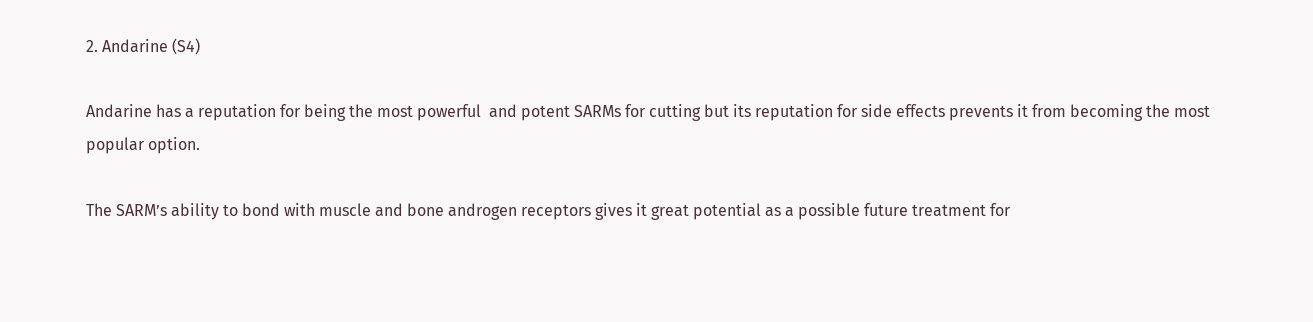2. Andarine (S4)

Andarine has a reputation for being the most powerful  and potent SARMs for cutting but its reputation for side effects prevents it from becoming the most popular option.

The SARM’s ability to bond with muscle and bone androgen receptors gives it great potential as a possible future treatment for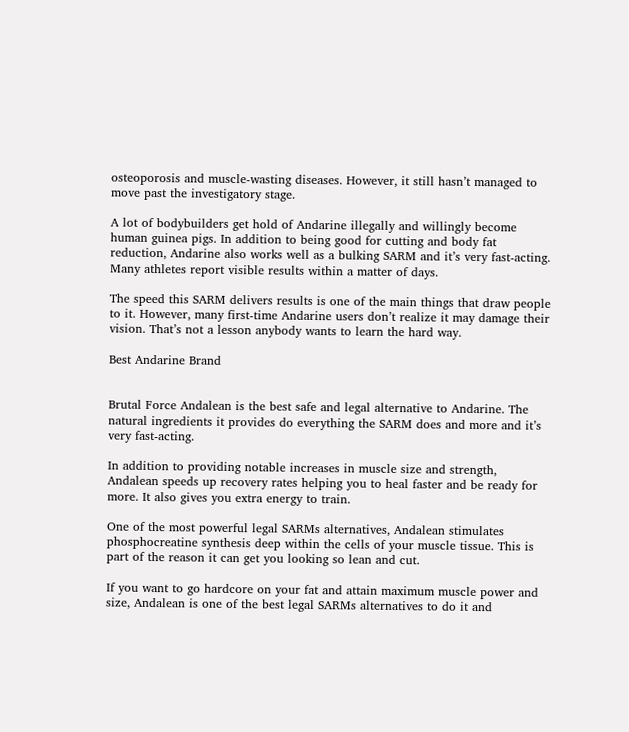osteoporosis and muscle-wasting diseases. However, it still hasn’t managed to move past the investigatory stage.

A lot of bodybuilders get hold of Andarine illegally and willingly become human guinea pigs. In addition to being good for cutting and body fat reduction, Andarine also works well as a bulking SARM and it’s very fast-acting. Many athletes report visible results within a matter of days.

The speed this SARM delivers results is one of the main things that draw people to it. However, many first-time Andarine users don’t realize it may damage their vision. That’s not a lesson anybody wants to learn the hard way.

Best Andarine Brand


Brutal Force Andalean is the best safe and legal alternative to Andarine. The natural ingredients it provides do everything the SARM does and more and it’s very fast-acting.

In addition to providing notable increases in muscle size and strength, Andalean speeds up recovery rates helping you to heal faster and be ready for more. It also gives you extra energy to train.

One of the most powerful legal SARMs alternatives, Andalean stimulates phosphocreatine synthesis deep within the cells of your muscle tissue. This is part of the reason it can get you looking so lean and cut.

If you want to go hardcore on your fat and attain maximum muscle power and size, Andalean is one of the best legal SARMs alternatives to do it and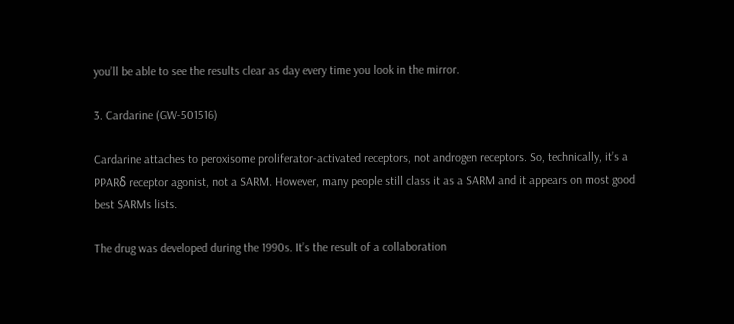you’ll be able to see the results clear as day every time you look in the mirror.

3. Cardarine (GW-501516)

Cardarine attaches to peroxisome proliferator-activated receptors, not androgen receptors. So, technically, it’s a PPARδ receptor agonist, not a SARM. However, many people still class it as a SARM and it appears on most good best SARMs lists.

The drug was developed during the 1990s. It’s the result of a collaboration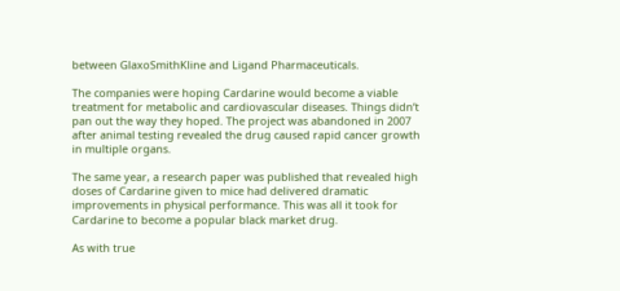between GlaxoSmithKline and Ligand Pharmaceuticals.

The companies were hoping Cardarine would become a viable treatment for metabolic and cardiovascular diseases. Things didn’t pan out the way they hoped. The project was abandoned in 2007 after animal testing revealed the drug caused rapid cancer growth in multiple organs.

The same year, a research paper was published that revealed high doses of Cardarine given to mice had delivered dramatic improvements in physical performance. This was all it took for Cardarine to become a popular black market drug.

As with true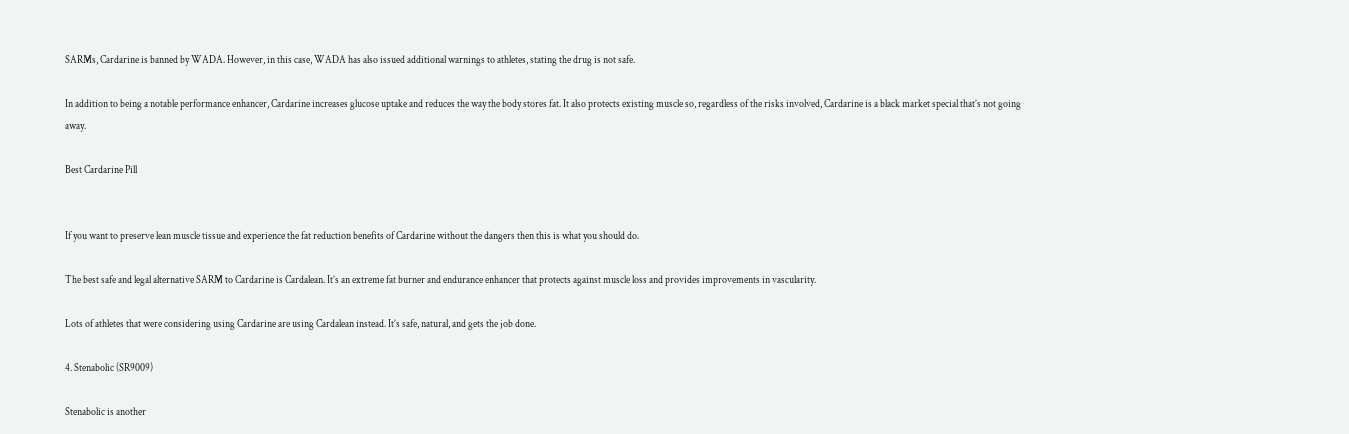SARMs, Cardarine is banned by WADA. However, in this case, WADA has also issued additional warnings to athletes, stating the drug is not safe.

In addition to being a notable performance enhancer, Cardarine increases glucose uptake and reduces the way the body stores fat. It also protects existing muscle so, regardless of the risks involved, Cardarine is a black market special that’s not going away.

Best Cardarine Pill


If you want to preserve lean muscle tissue and experience the fat reduction benefits of Cardarine without the dangers then this is what you should do.

The best safe and legal alternative SARM to Cardarine is Cardalean. It’s an extreme fat burner and endurance enhancer that protects against muscle loss and provides improvements in vascularity.

Lots of athletes that were considering using Cardarine are using Cardalean instead. It’s safe, natural, and gets the job done.

4. Stenabolic (SR9009)

Stenabolic is another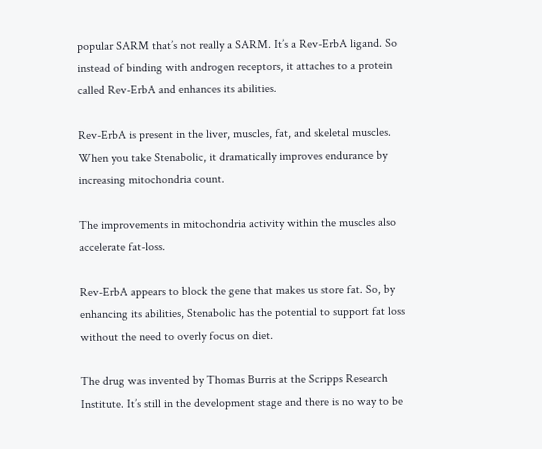popular SARM that’s not really a SARM. It’s a Rev-ErbA ligand. So instead of binding with androgen receptors, it attaches to a protein called Rev-ErbA and enhances its abilities.

Rev-ErbA is present in the liver, muscles, fat, and skeletal muscles. When you take Stenabolic, it dramatically improves endurance by increasing mitochondria count.

The improvements in mitochondria activity within the muscles also accelerate fat-loss.

Rev-ErbA appears to block the gene that makes us store fat. So, by enhancing its abilities, Stenabolic has the potential to support fat loss without the need to overly focus on diet.

The drug was invented by Thomas Burris at the Scripps Research Institute. It’s still in the development stage and there is no way to be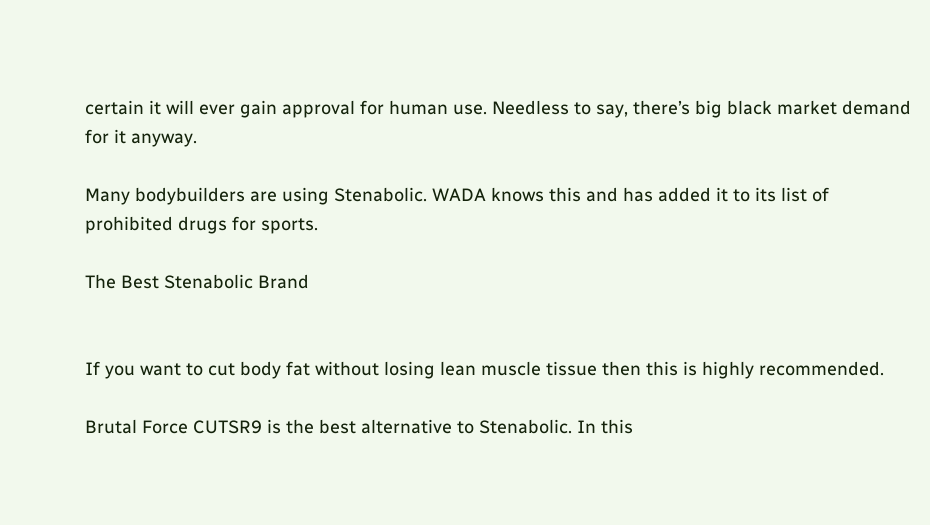certain it will ever gain approval for human use. Needless to say, there’s big black market demand for it anyway.

Many bodybuilders are using Stenabolic. WADA knows this and has added it to its list of prohibited drugs for sports.

The Best Stenabolic Brand


If you want to cut body fat without losing lean muscle tissue then this is highly recommended.

Brutal Force CUTSR9 is the best alternative to Stenabolic. In this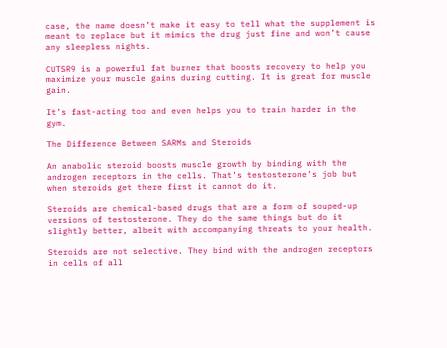case, the name doesn’t make it easy to tell what the supplement is meant to replace but it mimics the drug just fine and won’t cause any sleepless nights.

CUTSR9 is a powerful fat burner that boosts recovery to help you maximize your muscle gains during cutting. It is great for muscle gain.

It’s fast-acting too and even helps you to train harder in the gym.

The Difference Between SARMs and Steroids

An anabolic steroid boosts muscle growth by binding with the androgen receptors in the cells. That’s testosterone’s job but when steroids get there first it cannot do it.

Steroids are chemical-based drugs that are a form of souped-up versions of testosterone. They do the same things but do it slightly better, albeit with accompanying threats to your health.

Steroids are not selective. They bind with the androgen receptors in cells of all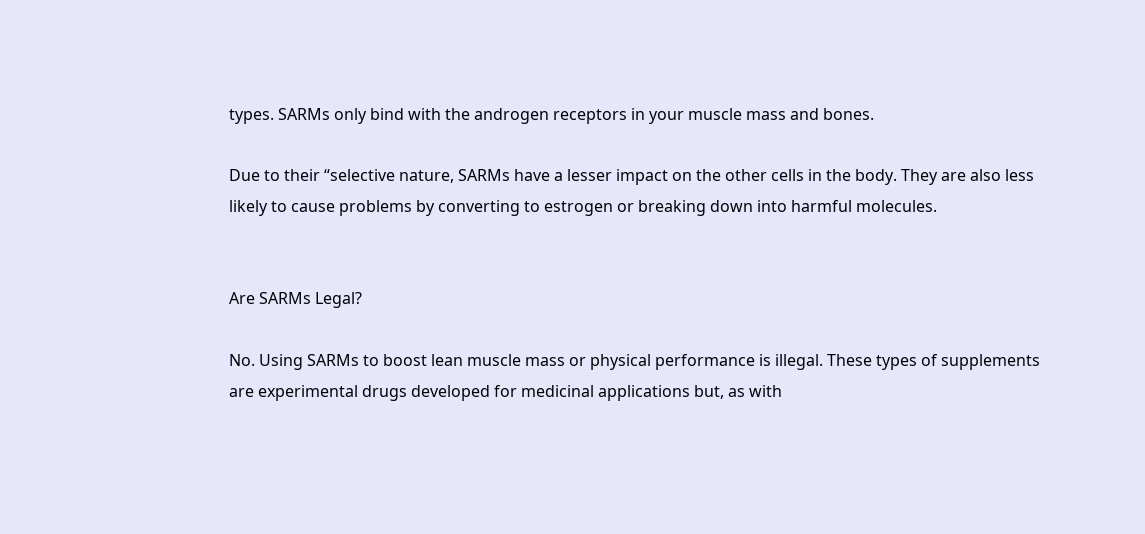types. SARMs only bind with the androgen receptors in your muscle mass and bones.

Due to their “selective nature, SARMs have a lesser impact on the other cells in the body. They are also less likely to cause problems by converting to estrogen or breaking down into harmful molecules.


Are SARMs Legal?

No. Using SARMs to boost lean muscle mass or physical performance is illegal. These types of supplements are experimental drugs developed for medicinal applications but, as with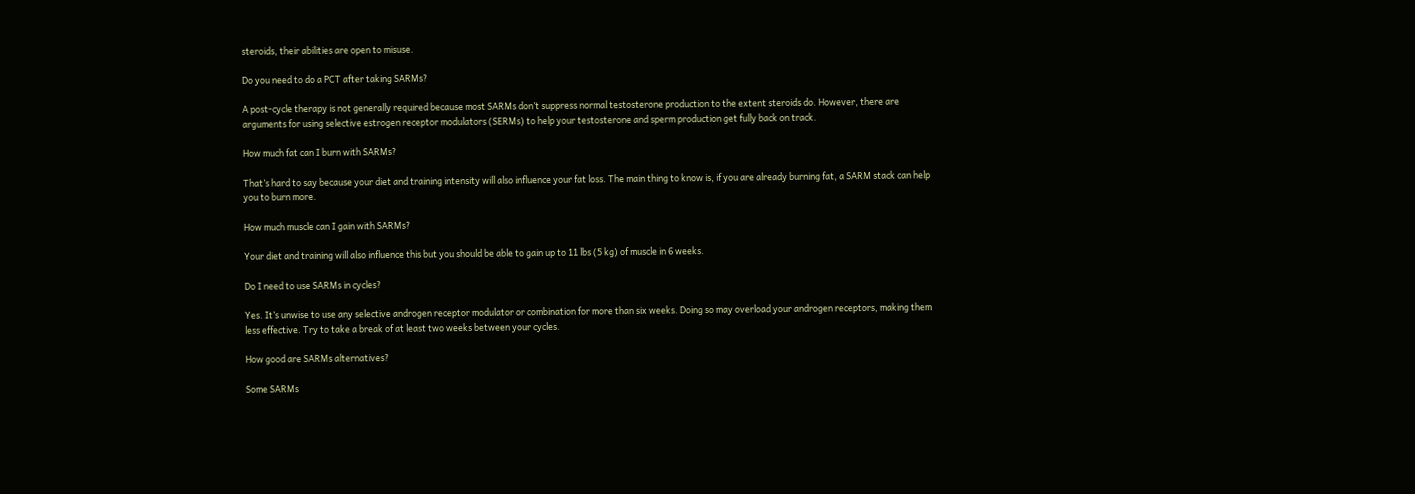steroids, their abilities are open to misuse.

Do you need to do a PCT after taking SARMs?

A post-cycle therapy is not generally required because most SARMs don’t suppress normal testosterone production to the extent steroids do. However, there are arguments for using selective estrogen receptor modulators (SERMs) to help your testosterone and sperm production get fully back on track.

How much fat can I burn with SARMs?

That’s hard to say because your diet and training intensity will also influence your fat loss. The main thing to know is, if you are already burning fat, a SARM stack can help you to burn more.

How much muscle can I gain with SARMs?

Your diet and training will also influence this but you should be able to gain up to 11 lbs (5 kg) of muscle in 6 weeks.

Do I need to use SARMs in cycles?

Yes. It’s unwise to use any selective androgen receptor modulator or combination for more than six weeks. Doing so may overload your androgen receptors, making them less effective. Try to take a break of at least two weeks between your cycles.

How good are SARMs alternatives?

Some SARMs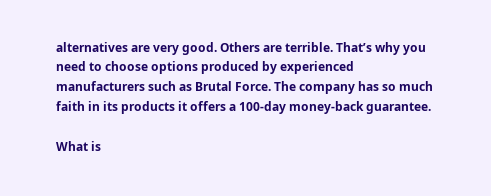alternatives are very good. Others are terrible. That’s why you need to choose options produced by experienced manufacturers such as Brutal Force. The company has so much faith in its products it offers a 100-day money-back guarantee.

What is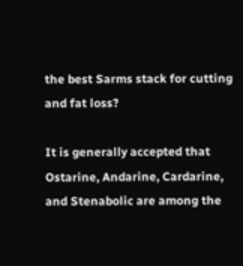the best Sarms stack for cutting and fat loss?

It is generally accepted that Ostarine, Andarine, Cardarine, and Stenabolic are among the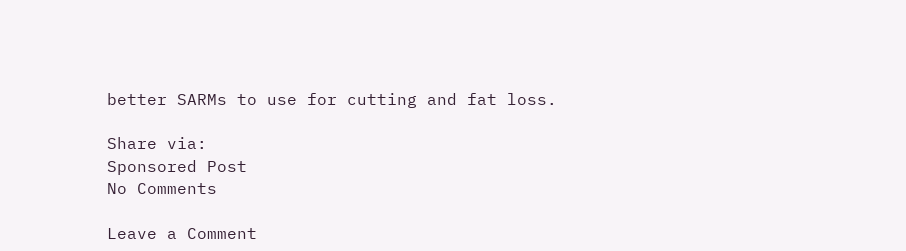better SARMs to use for cutting and fat loss.

Share via:
Sponsored Post
No Comments

Leave a Comment